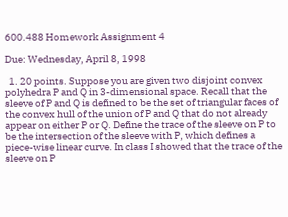600.488 Homework Assignment 4

Due: Wednesday, April 8, 1998

  1. 20 points. Suppose you are given two disjoint convex polyhedra P and Q in 3-dimensional space. Recall that the sleeve of P and Q is defined to be the set of triangular faces of the convex hull of the union of P and Q that do not already appear on either P or Q. Define the trace of the sleeve on P to be the intersection of the sleeve with P, which defines a piece-wise linear curve. In class I showed that the trace of the sleeve on P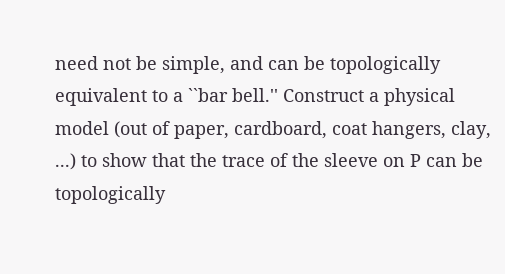need not be simple, and can be topologically equivalent to a ``bar bell.'' Construct a physical model (out of paper, cardboard, coat hangers, clay, ...) to show that the trace of the sleeve on P can be topologically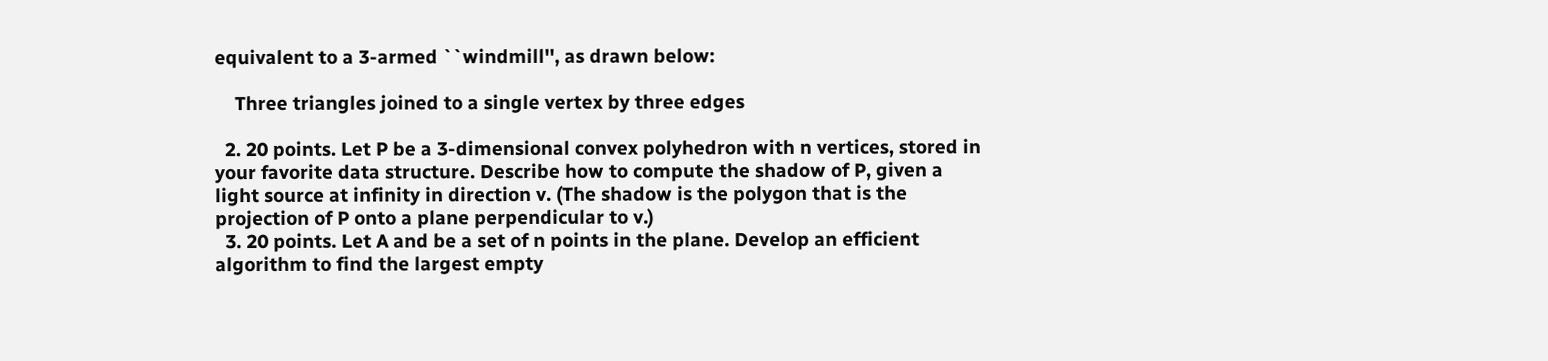equivalent to a 3-armed ``windmill'', as drawn below:

    Three triangles joined to a single vertex by three edges

  2. 20 points. Let P be a 3-dimensional convex polyhedron with n vertices, stored in your favorite data structure. Describe how to compute the shadow of P, given a light source at infinity in direction v. (The shadow is the polygon that is the projection of P onto a plane perpendicular to v.)
  3. 20 points. Let A and be a set of n points in the plane. Develop an efficient algorithm to find the largest empty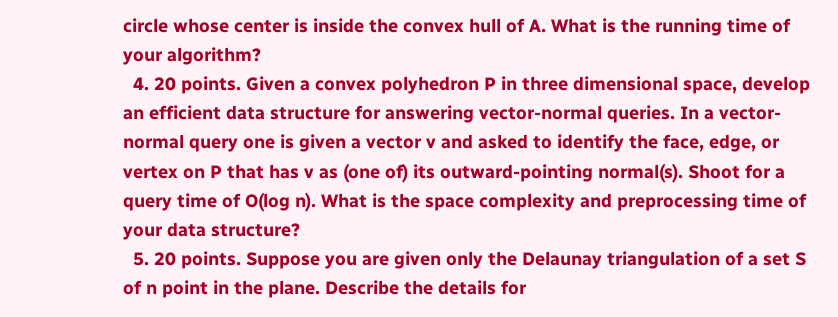circle whose center is inside the convex hull of A. What is the running time of your algorithm?
  4. 20 points. Given a convex polyhedron P in three dimensional space, develop an efficient data structure for answering vector-normal queries. In a vector-normal query one is given a vector v and asked to identify the face, edge, or vertex on P that has v as (one of) its outward-pointing normal(s). Shoot for a query time of O(log n). What is the space complexity and preprocessing time of your data structure?
  5. 20 points. Suppose you are given only the Delaunay triangulation of a set S of n point in the plane. Describe the details for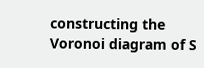constructing the Voronoi diagram of S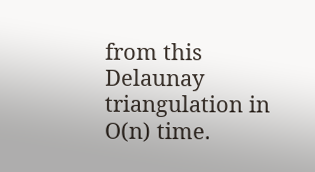from this Delaunay triangulation in O(n) time.